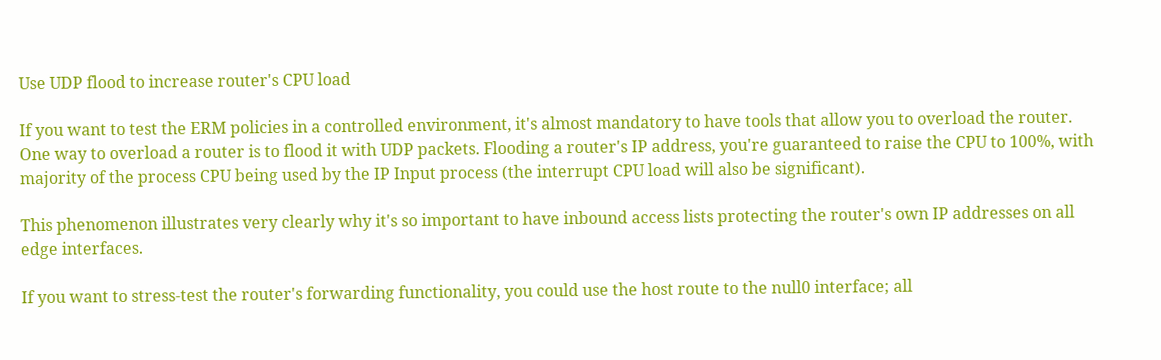Use UDP flood to increase router's CPU load

If you want to test the ERM policies in a controlled environment, it's almost mandatory to have tools that allow you to overload the router. One way to overload a router is to flood it with UDP packets. Flooding a router's IP address, you're guaranteed to raise the CPU to 100%, with majority of the process CPU being used by the IP Input process (the interrupt CPU load will also be significant).

This phenomenon illustrates very clearly why it's so important to have inbound access lists protecting the router's own IP addresses on all edge interfaces.

If you want to stress-test the router's forwarding functionality, you could use the host route to the null0 interface; all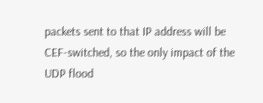packets sent to that IP address will be CEF-switched, so the only impact of the UDP flood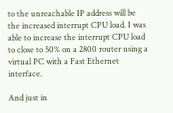to the unreachable IP address will be the increased interrupt CPU load. I was able to increase the interrupt CPU load to close to 50% on a 2800 router using a virtual PC with a Fast Ethernet interface.

And just in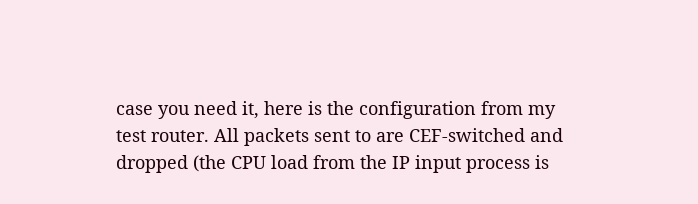case you need it, here is the configuration from my test router. All packets sent to are CEF-switched and dropped (the CPU load from the IP input process is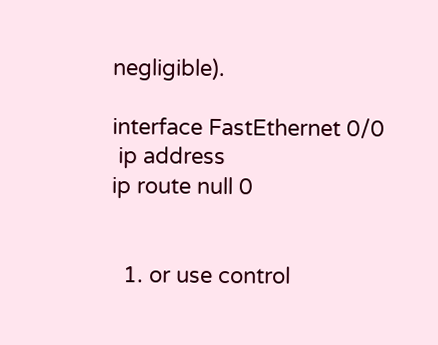negligible).

interface FastEthernet 0/0
 ip address
ip route null 0


  1. or use control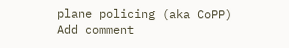plane policing (aka CoPP)
Add comment